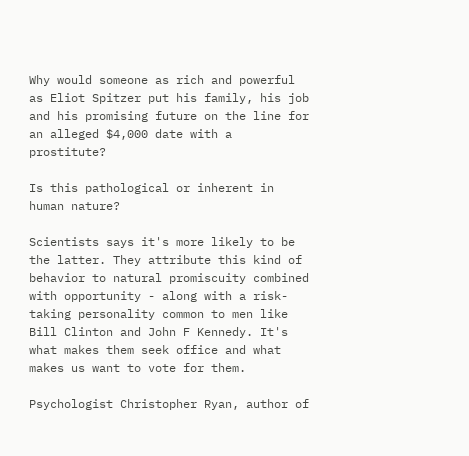Why would someone as rich and powerful as Eliot Spitzer put his family, his job and his promising future on the line for an alleged $4,000 date with a prostitute?

Is this pathological or inherent in human nature?

Scientists says it's more likely to be the latter. They attribute this kind of behavior to natural promiscuity combined with opportunity - along with a risk-taking personality common to men like Bill Clinton and John F Kennedy. It's what makes them seek office and what makes us want to vote for them.

Psychologist Christopher Ryan, author of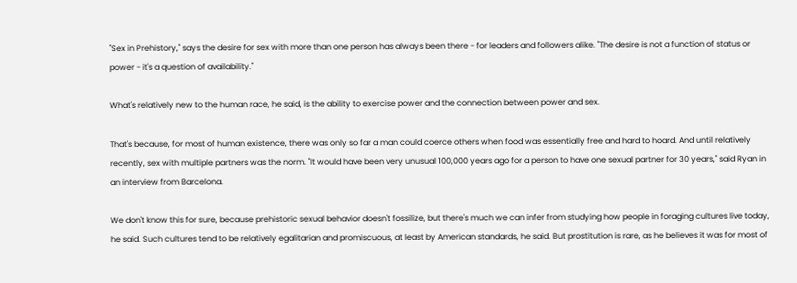"Sex in Prehistory," says the desire for sex with more than one person has always been there - for leaders and followers alike. "The desire is not a function of status or power - it's a question of availability."

What's relatively new to the human race, he said, is the ability to exercise power and the connection between power and sex.

That's because, for most of human existence, there was only so far a man could coerce others when food was essentially free and hard to hoard. And until relatively recently, sex with multiple partners was the norm. "It would have been very unusual 100,000 years ago for a person to have one sexual partner for 30 years," said Ryan in an interview from Barcelona.

We don't know this for sure, because prehistoric sexual behavior doesn't fossilize, but there's much we can infer from studying how people in foraging cultures live today, he said. Such cultures tend to be relatively egalitarian and promiscuous, at least by American standards, he said. But prostitution is rare, as he believes it was for most of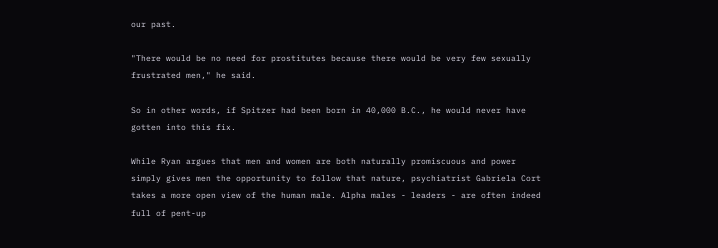our past.

"There would be no need for prostitutes because there would be very few sexually frustrated men," he said.

So in other words, if Spitzer had been born in 40,000 B.C., he would never have gotten into this fix.

While Ryan argues that men and women are both naturally promiscuous and power simply gives men the opportunity to follow that nature, psychiatrist Gabriela Cort takes a more open view of the human male. Alpha males - leaders - are often indeed full of pent-up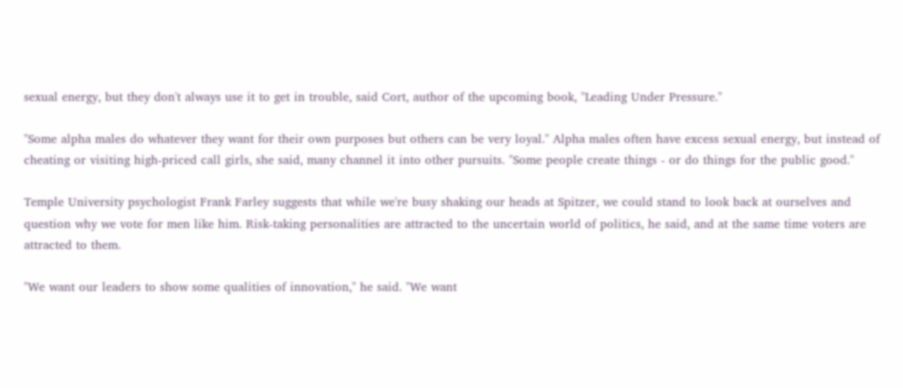sexual energy, but they don't always use it to get in trouble, said Cort, author of the upcoming book, "Leading Under Pressure."

"Some alpha males do whatever they want for their own purposes but others can be very loyal." Alpha males often have excess sexual energy, but instead of cheating or visiting high-priced call girls, she said, many channel it into other pursuits. "Some people create things - or do things for the public good."

Temple University psychologist Frank Farley suggests that while we're busy shaking our heads at Spitzer, we could stand to look back at ourselves and question why we vote for men like him. Risk-taking personalities are attracted to the uncertain world of politics, he said, and at the same time voters are attracted to them.

"We want our leaders to show some qualities of innovation," he said. "We want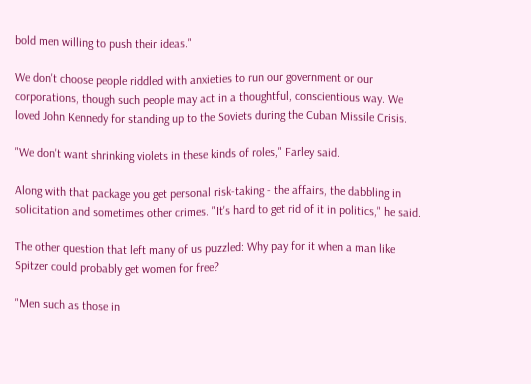bold men willing to push their ideas."

We don't choose people riddled with anxieties to run our government or our corporations, though such people may act in a thoughtful, conscientious way. We loved John Kennedy for standing up to the Soviets during the Cuban Missile Crisis.

"We don't want shrinking violets in these kinds of roles," Farley said.

Along with that package you get personal risk-taking - the affairs, the dabbling in solicitation and sometimes other crimes. "It's hard to get rid of it in politics," he said.

The other question that left many of us puzzled: Why pay for it when a man like Spitzer could probably get women for free?

"Men such as those in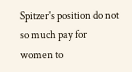Spitzer's position do not so much pay for women to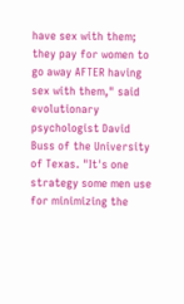have sex with them; they pay for women to go away AFTER having sex with them," said evolutionary psychologist David Buss of the University of Texas. "It's one strategy some men use for minimizing the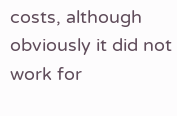costs, although obviously it did not work for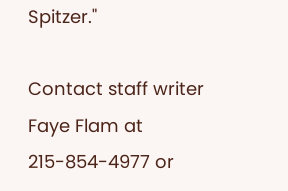Spitzer."

Contact staff writer Faye Flam at 215-854-4977 or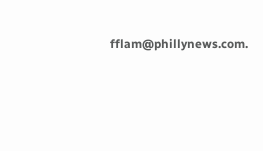fflam@phillynews.com.